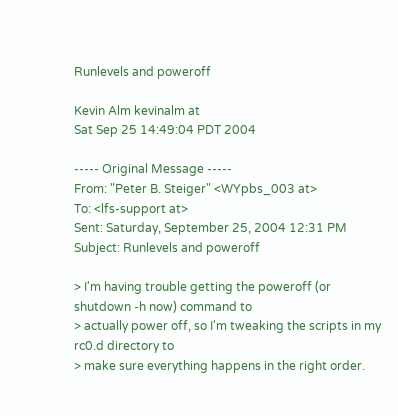Runlevels and poweroff

Kevin Alm kevinalm at
Sat Sep 25 14:49:04 PDT 2004

----- Original Message -----
From: "Peter B. Steiger" <WYpbs_003 at>
To: <lfs-support at>
Sent: Saturday, September 25, 2004 12:31 PM
Subject: Runlevels and poweroff

> I'm having trouble getting the poweroff (or shutdown -h now) command to
> actually power off, so I'm tweaking the scripts in my rc0.d directory to
> make sure everything happens in the right order.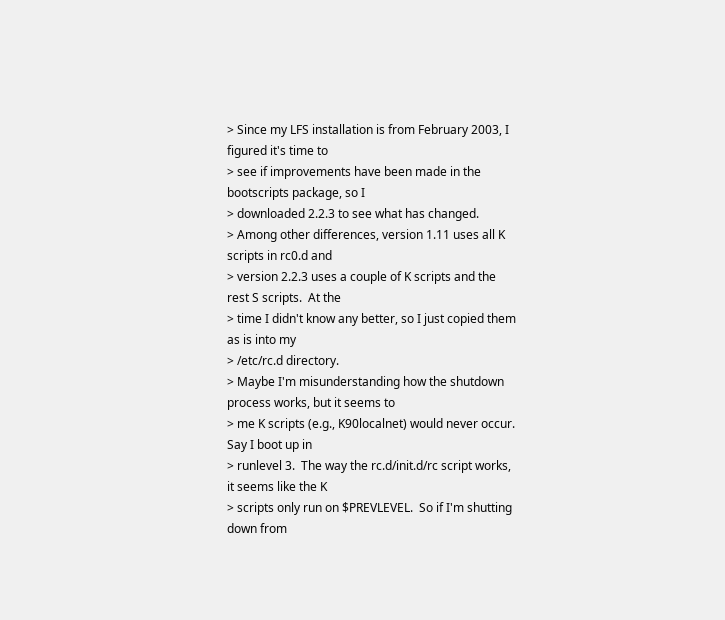> Since my LFS installation is from February 2003, I figured it's time to
> see if improvements have been made in the bootscripts package, so I
> downloaded 2.2.3 to see what has changed.
> Among other differences, version 1.11 uses all K scripts in rc0.d and
> version 2.2.3 uses a couple of K scripts and the rest S scripts.  At the
> time I didn't know any better, so I just copied them as is into my
> /etc/rc.d directory.
> Maybe I'm misunderstanding how the shutdown process works, but it seems to
> me K scripts (e.g., K90localnet) would never occur.  Say I boot up in
> runlevel 3.  The way the rc.d/init.d/rc script works, it seems like the K
> scripts only run on $PREVLEVEL.  So if I'm shutting down from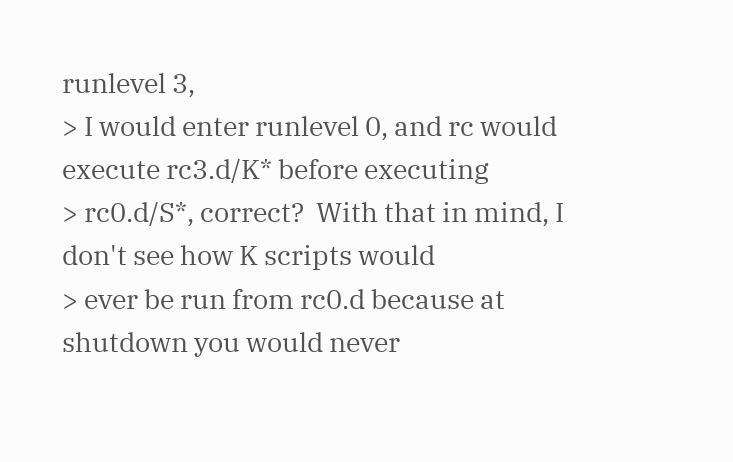runlevel 3,
> I would enter runlevel 0, and rc would execute rc3.d/K* before executing
> rc0.d/S*, correct?  With that in mind, I don't see how K scripts would
> ever be run from rc0.d because at shutdown you would never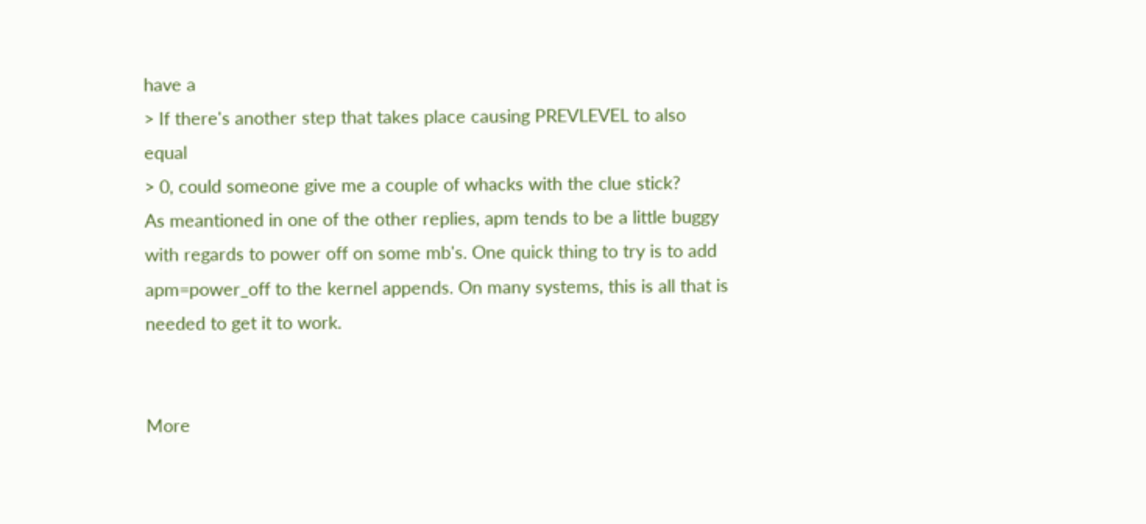have a
> If there's another step that takes place causing PREVLEVEL to also equal
> 0, could someone give me a couple of whacks with the clue stick?
As meantioned in one of the other replies, apm tends to be a little buggy
with regards to power off on some mb's. One quick thing to try is to add
apm=power_off to the kernel appends. On many systems, this is all that is
needed to get it to work.


More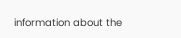information about the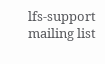lfs-support mailing list